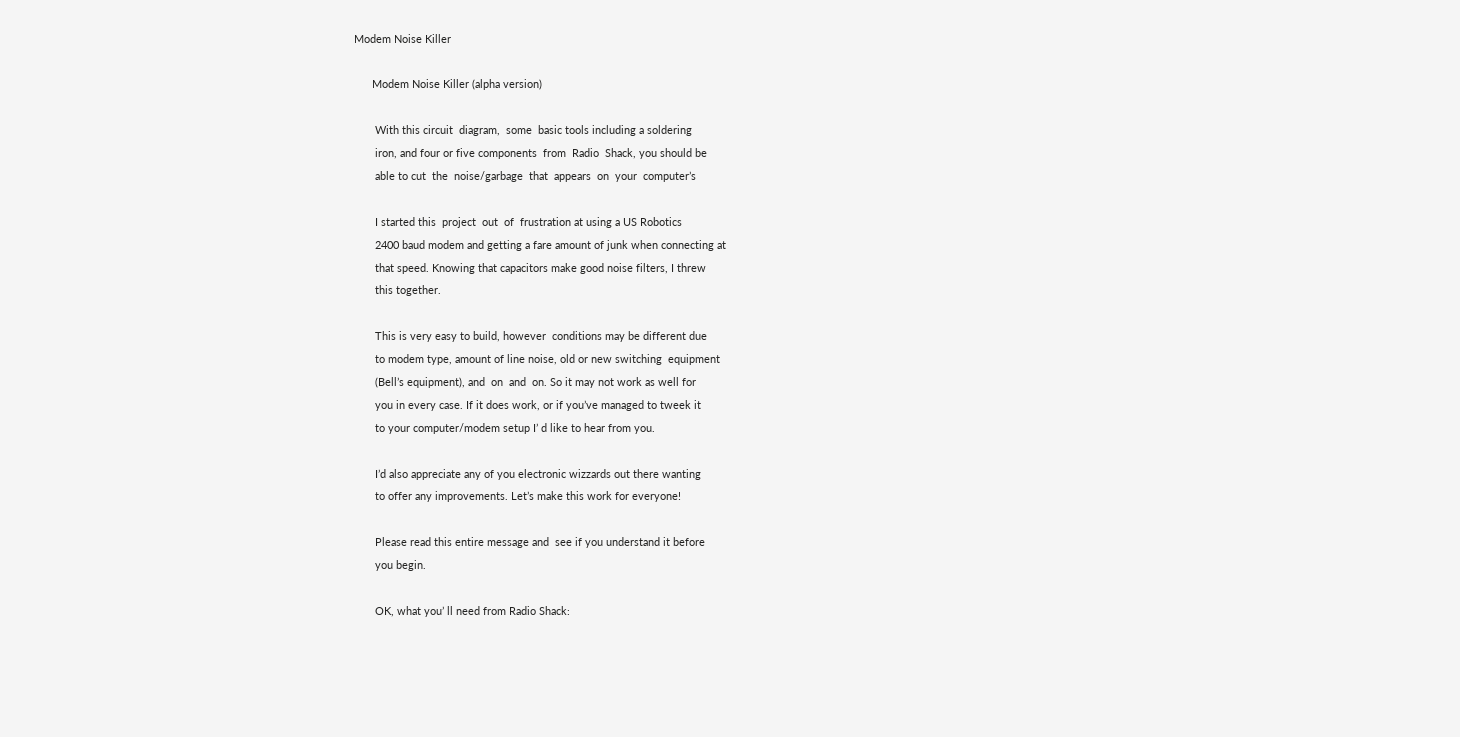Modem Noise Killer

      Modem Noise Killer (alpha version)

       With this circuit  diagram,  some  basic tools including a soldering
       iron, and four or five components  from  Radio  Shack, you should be
       able to cut  the  noise/garbage  that  appears  on  your  computer’s

       I started this  project  out  of  frustration at using a US Robotics
       2400 baud modem and getting a fare amount of junk when connecting at
       that speed. Knowing that capacitors make good noise filters, I threw
       this together.

       This is very easy to build, however  conditions may be different due
       to modem type, amount of line noise, old or new switching  equipment
       (Bell’s equipment), and  on  and  on. So it may not work as well for
       you in every case. If it does work, or if you’ve managed to tweek it
       to your computer/modem setup I’ d like to hear from you.

       I’d also appreciate any of you electronic wizzards out there wanting
       to offer any improvements. Let’s make this work for everyone!

       Please read this entire message and  see if you understand it before
       you begin.

       OK, what you’ ll need from Radio Shack: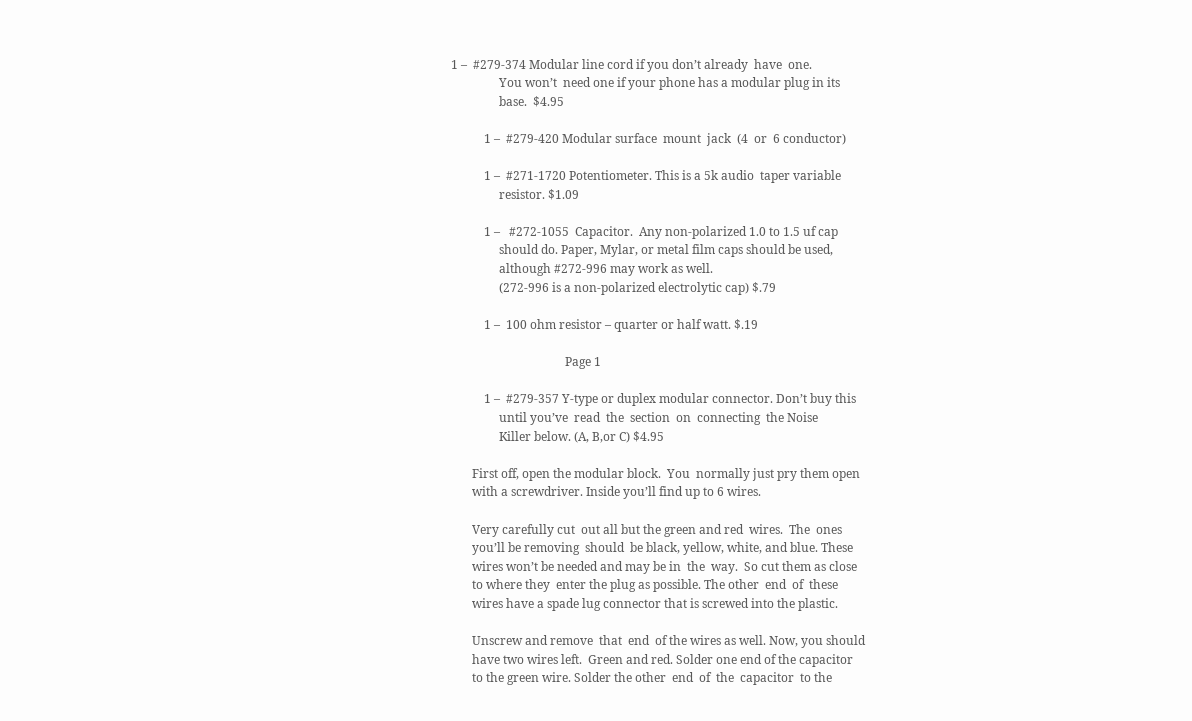1 –  #279-374 Modular line cord if you don’t already  have  one.
                You won’t  need one if your phone has a modular plug in its
                base.  $4.95

           1 –  #279-420 Modular surface  mount  jack  (4  or  6 conductor)

           1 –  #271-1720 Potentiometer. This is a 5k audio  taper variable
                resistor. $1.09

           1 –   #272-1055  Capacitor.  Any non-polarized 1.0 to 1.5 uf cap
                should do. Paper, Mylar, or metal film caps should be used,
                although #272-996 may work as well.
                (272-996 is a non-polarized electrolytic cap) $.79

           1 –  100 ohm resistor – quarter or half watt. $.19

                                      Page 1

           1 –  #279-357 Y-type or duplex modular connector. Don’t buy this
                until you’ve  read  the  section  on  connecting  the Noise
                Killer below. (A, B,or C) $4.95

       First off, open the modular block.  You  normally just pry them open
       with a screwdriver. Inside you’ll find up to 6 wires.

       Very carefully cut  out all but the green and red  wires.  The  ones
       you’ll be removing  should  be black, yellow, white, and blue. These
       wires won’t be needed and may be in  the  way.  So cut them as close
       to where they  enter the plug as possible. The other  end  of  these
       wires have a spade lug connector that is screwed into the plastic.

       Unscrew and remove  that  end  of the wires as well. Now, you should
       have two wires left.  Green and red. Solder one end of the capacitor
       to the green wire. Solder the other  end  of  the  capacitor  to the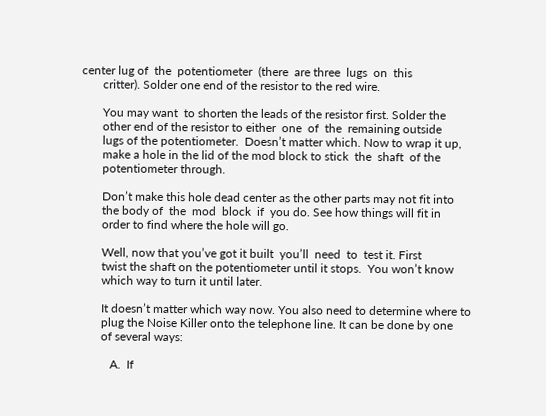center lug of  the  potentiometer  (there  are three  lugs  on  this
       critter). Solder one end of the resistor to the red wire.

       You may want  to shorten the leads of the resistor first. Solder the
       other end of the resistor to either  one  of  the  remaining outside
       lugs of the potentiometer.  Doesn’t matter which. Now to wrap it up,
       make a hole in the lid of the mod block to stick  the  shaft  of the
       potentiometer through.

       Don’t make this hole dead center as the other parts may not fit into
       the body of  the  mod  block  if  you do. See how things will fit in
       order to find where the hole will go.

       Well, now that you’ve got it built  you’ll  need  to  test it. First
       twist the shaft on the potentiometer until it stops.  You won’t know
       which way to turn it until later.

       It doesn’t matter which way now. You also need to determine where to
       plug the Noise Killer onto the telephone line. It can be done by one
       of several ways:

          A.  If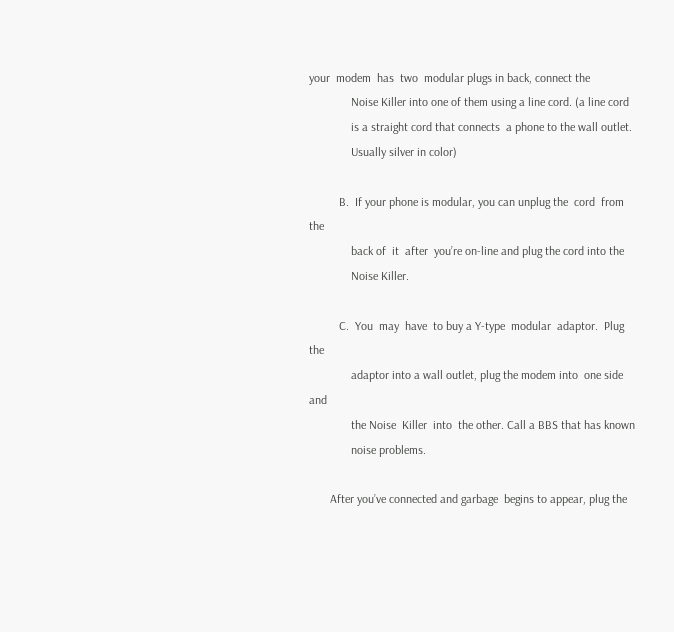your  modem  has  two  modular plugs in back, connect the
              Noise Killer into one of them using a line cord. (a line cord
              is a straight cord that connects  a phone to the wall outlet.
              Usually silver in color)

          B.  If your phone is modular, you can unplug the  cord  from  the
              back of  it  after  you’re on-line and plug the cord into the
              Noise Killer.

          C.  You  may  have  to buy a Y-type  modular  adaptor.  Plug  the
              adaptor into a wall outlet, plug the modem into  one side and
              the Noise  Killer  into  the other. Call a BBS that has known
              noise problems.

       After you’ve connected and garbage  begins to appear, plug the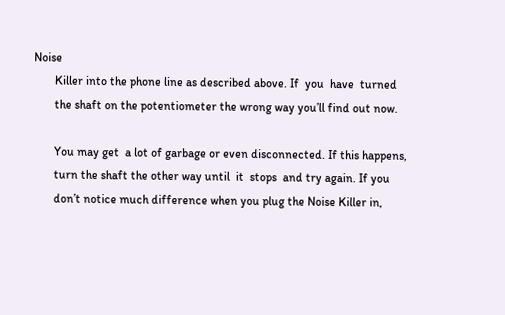Noise
       Killer into the phone line as described above. If  you  have  turned
       the shaft on the potentiometer the wrong way you’ll find out now.

       You may get  a lot of garbage or even disconnected. If this happens,
       turn the shaft the other way until  it  stops  and try again. If you
       don’t notice much difference when you plug the Noise Killer in,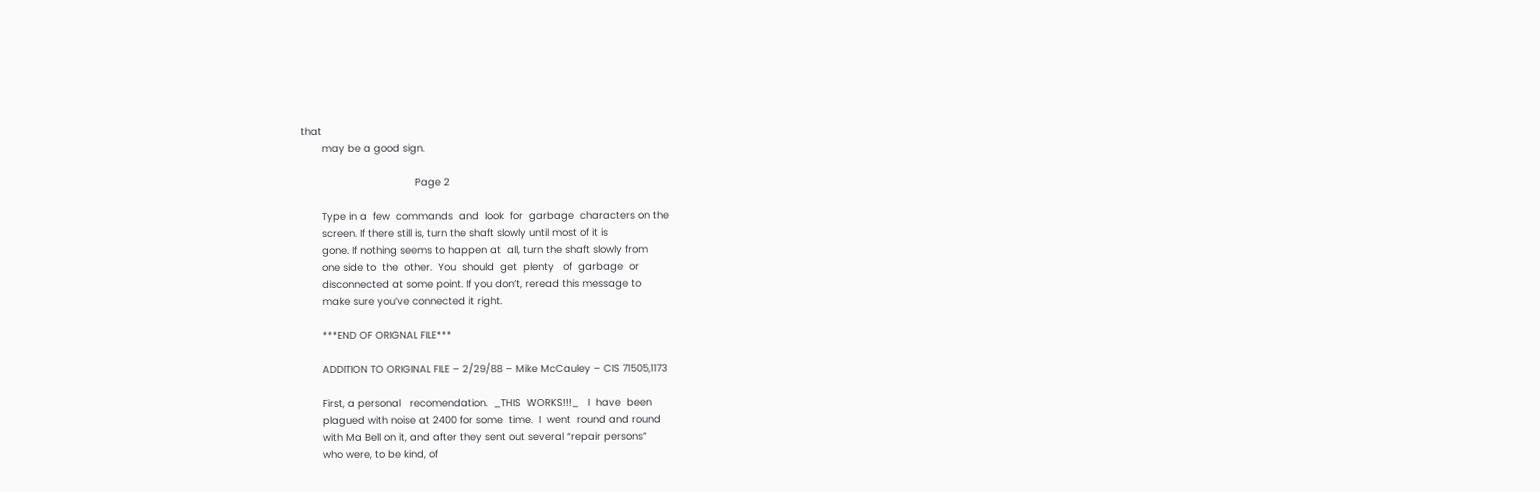that
       may be a good sign.

                                      Page 2

       Type in a  few  commands  and  look  for  garbage  characters on the
       screen. If there still is, turn the shaft slowly until most of it is
       gone. If nothing seems to happen at  all, turn the shaft slowly from
       one side to  the  other.  You  should  get  plenty   of  garbage  or
       disconnected at some point. If you don’t, reread this message to
       make sure you’ve connected it right.

       ***END OF ORIGNAL FILE***

       ADDITION TO ORIGINAL FILE – 2/29/88 – Mike McCauley – CIS 71505,1173

       First, a personal   recomendation.  _THIS  WORKS!!!_   I  have  been
       plagued with noise at 2400 for some  time.  I  went  round and round
       with Ma Bell on it, and after they sent out several “repair persons”
       who were, to be kind, of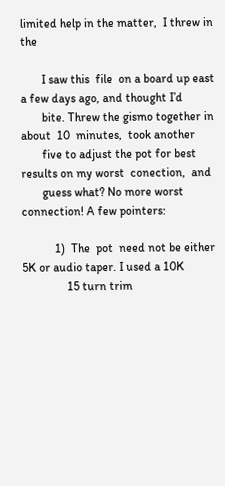limited help in the matter,  I threw in the

       I saw this  file  on a board up east a few days ago, and thought I’d
       bite. Threw the gismo together in  about  10  minutes,  took another
       five to adjust the pot for best results on my worst  conection,  and
       guess what? No more worst connection! A few pointers:

           1)  The  pot  need not be either 5K or audio taper. I used a 10K
               15 turn trim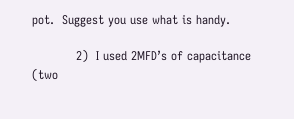pot.  Suggest you use what is handy.

           2)  I used 2MFD’s of capacitance  (two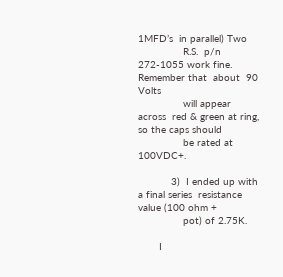1MFD’s  in parallel) Two
               R.S.  p/n 272-1055 work fine. Remember that  about  90 Volts
               will appear  across  red & green at ring, so the caps should
               be rated at 100VDC+.

           3)  I ended up with a final series  resistance  value (100 ohm +
               pot) of 2.75K.

       I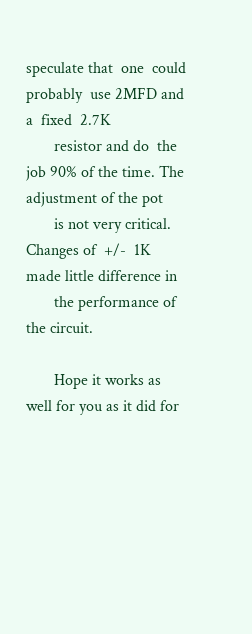speculate that  one  could  probably  use 2MFD and  a  fixed  2.7K
       resistor and do  the  job 90% of the time. The adjustment of the pot
       is not very critical.  Changes of  +/-  1K made little difference in
       the performance of the circuit.

       Hope it works as well for you as it did for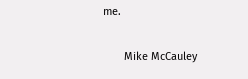me.

       Mike McCauley